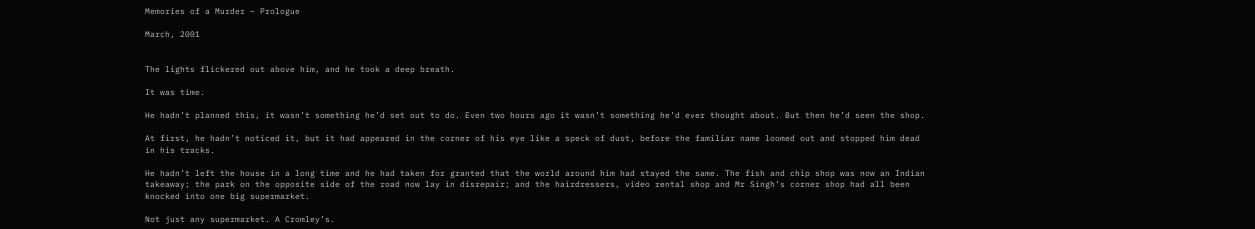Memories of a Murder – Prologue

March, 2001


The lights flickered out above him, and he took a deep breath.

It was time.

He hadn’t planned this, it wasn’t something he’d set out to do. Even two hours ago it wasn’t something he’d ever thought about. But then he’d seen the shop.

At first, he hadn’t noticed it, but it had appeared in the corner of his eye like a speck of dust, before the familiar name loomed out and stopped him dead in his tracks.

He hadn’t left the house in a long time and he had taken for granted that the world around him had stayed the same. The fish and chip shop was now an Indian takeaway; the park on the opposite side of the road now lay in disrepair; and the hairdressers, video rental shop and Mr Singh’s corner shop had all been knocked into one big supermarket.

Not just any supermarket. A Cromley’s.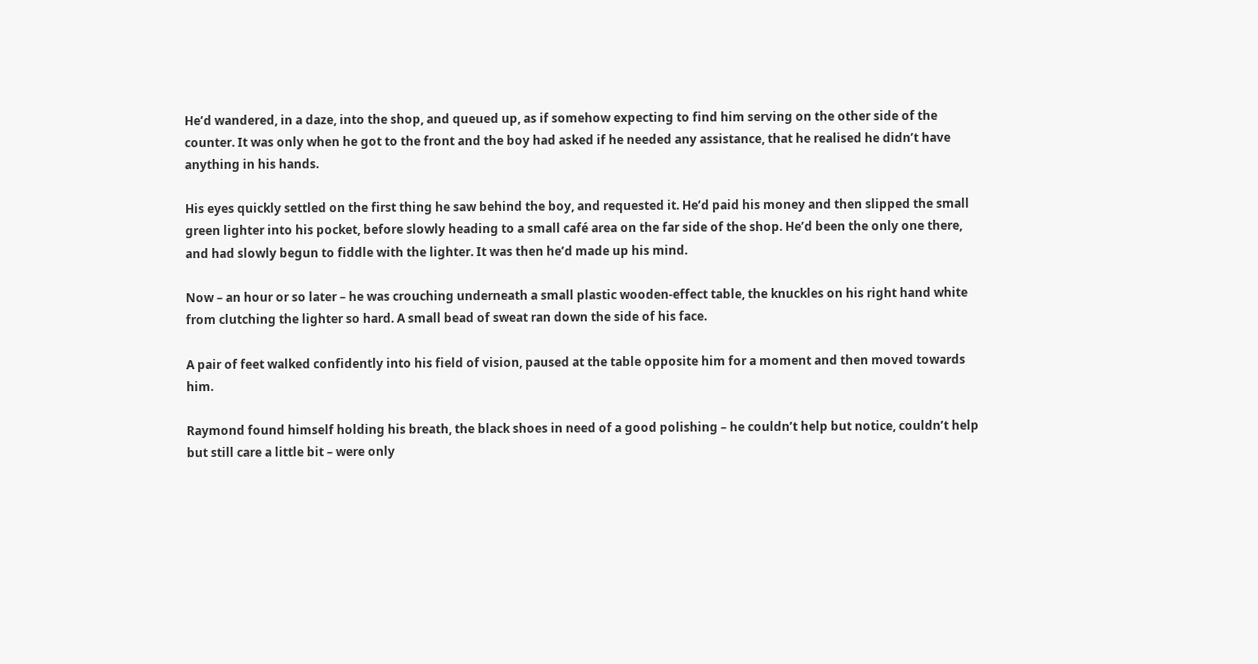He’d wandered, in a daze, into the shop, and queued up, as if somehow expecting to find him serving on the other side of the counter. It was only when he got to the front and the boy had asked if he needed any assistance, that he realised he didn’t have anything in his hands.

His eyes quickly settled on the first thing he saw behind the boy, and requested it. He’d paid his money and then slipped the small green lighter into his pocket, before slowly heading to a small café area on the far side of the shop. He’d been the only one there, and had slowly begun to fiddle with the lighter. It was then he’d made up his mind.

Now – an hour or so later – he was crouching underneath a small plastic wooden-effect table, the knuckles on his right hand white from clutching the lighter so hard. A small bead of sweat ran down the side of his face.

A pair of feet walked confidently into his field of vision, paused at the table opposite him for a moment and then moved towards him.

Raymond found himself holding his breath, the black shoes in need of a good polishing – he couldn’t help but notice, couldn’t help but still care a little bit – were only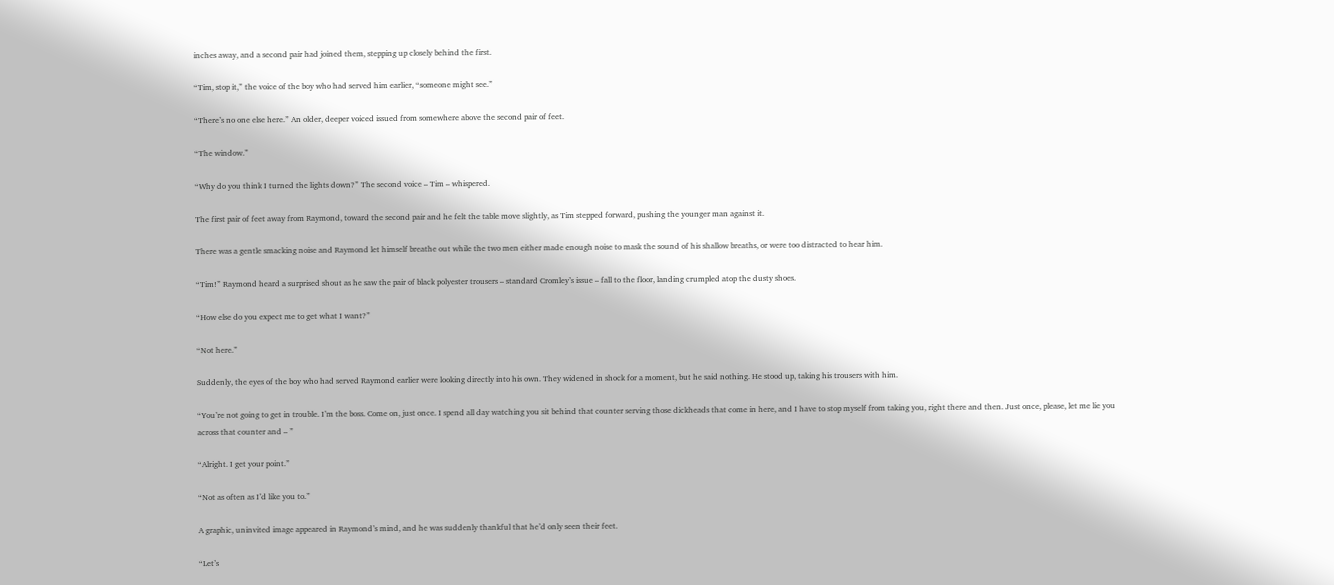inches away, and a second pair had joined them, stepping up closely behind the first.

“Tim, stop it,” the voice of the boy who had served him earlier, “someone might see.”

“There’s no one else here.” An older, deeper voiced issued from somewhere above the second pair of feet.

“The window.”

“Why do you think I turned the lights down?” The second voice – Tim – whispered.

The first pair of feet away from Raymond, toward the second pair and he felt the table move slightly, as Tim stepped forward, pushing the younger man against it.

There was a gentle smacking noise and Raymond let himself breathe out while the two men either made enough noise to mask the sound of his shallow breaths, or were too distracted to hear him.

“Tim!” Raymond heard a surprised shout as he saw the pair of black polyester trousers – standard Cromley’s issue – fall to the floor, landing crumpled atop the dusty shoes.

“How else do you expect me to get what I want?”

“Not here.”

Suddenly, the eyes of the boy who had served Raymond earlier were looking directly into his own. They widened in shock for a moment, but he said nothing. He stood up, taking his trousers with him.

“You’re not going to get in trouble. I’m the boss. Come on, just once. I spend all day watching you sit behind that counter serving those dickheads that come in here, and I have to stop myself from taking you, right there and then. Just once, please, let me lie you across that counter and – ”

“Alright. I get your point.”

“Not as often as I’d like you to.”

A graphic, uninvited image appeared in Raymond’s mind, and he was suddenly thankful that he’d only seen their feet.

“Let’s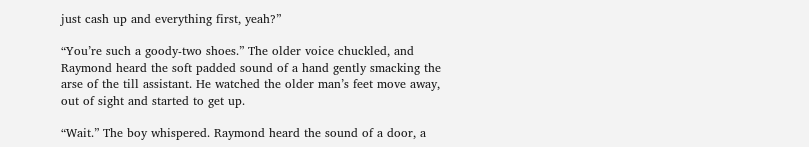just cash up and everything first, yeah?”

“You’re such a goody-two shoes.” The older voice chuckled, and Raymond heard the soft padded sound of a hand gently smacking the arse of the till assistant. He watched the older man’s feet move away, out of sight and started to get up.

“Wait.” The boy whispered. Raymond heard the sound of a door, a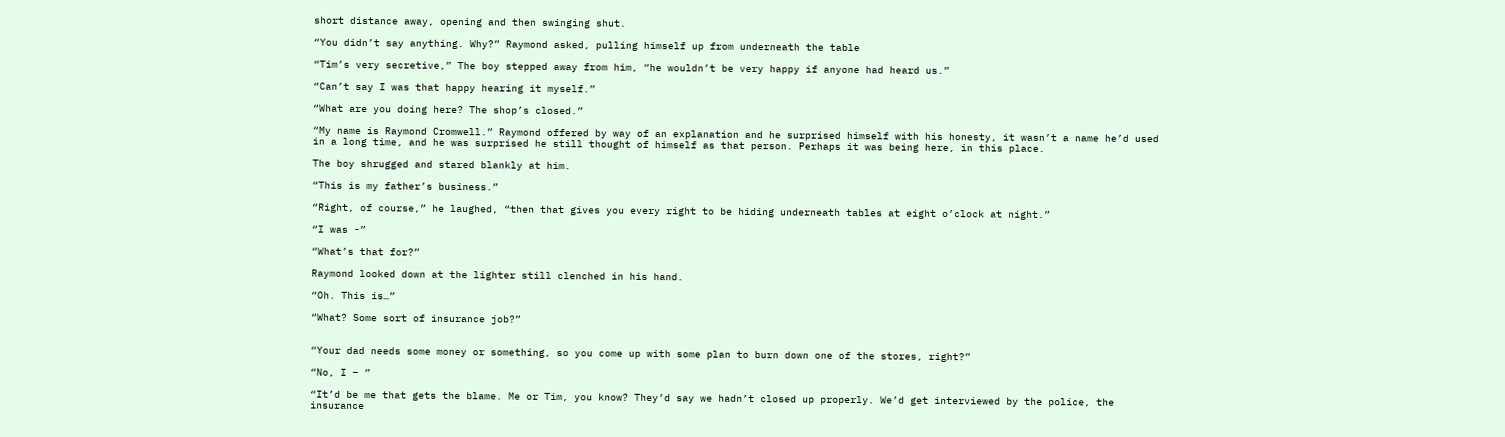short distance away, opening and then swinging shut.

“You didn’t say anything. Why?” Raymond asked, pulling himself up from underneath the table

“Tim’s very secretive,” The boy stepped away from him, “he wouldn’t be very happy if anyone had heard us.”

“Can’t say I was that happy hearing it myself.”

“What are you doing here? The shop’s closed.”

“My name is Raymond Cromwell.” Raymond offered by way of an explanation and he surprised himself with his honesty, it wasn’t a name he’d used in a long time, and he was surprised he still thought of himself as that person. Perhaps it was being here, in this place.

The boy shrugged and stared blankly at him.

“This is my father’s business.”

“Right, of course,” he laughed, “then that gives you every right to be hiding underneath tables at eight o’clock at night.”

“I was -”

“What’s that for?”

Raymond looked down at the lighter still clenched in his hand.

“Oh. This is…”

“What? Some sort of insurance job?”


“Your dad needs some money or something, so you come up with some plan to burn down one of the stores, right?”

“No, I – ”

“It’d be me that gets the blame. Me or Tim, you know? They’d say we hadn’t closed up properly. We’d get interviewed by the police, the insurance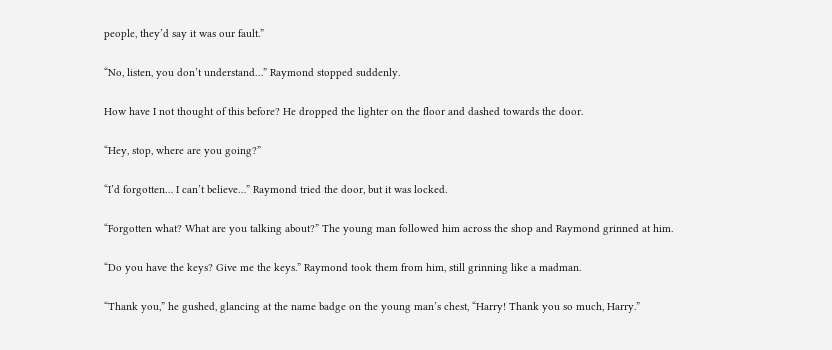people, they’d say it was our fault.”

“No, listen, you don’t understand…” Raymond stopped suddenly.

How have I not thought of this before? He dropped the lighter on the floor and dashed towards the door.

“Hey, stop, where are you going?”

“I’d forgotten… I can’t believe…” Raymond tried the door, but it was locked.

“Forgotten what? What are you talking about?” The young man followed him across the shop and Raymond grinned at him.

“Do you have the keys? Give me the keys.” Raymond took them from him, still grinning like a madman.

“Thank you,” he gushed, glancing at the name badge on the young man’s chest, “Harry! Thank you so much, Harry.”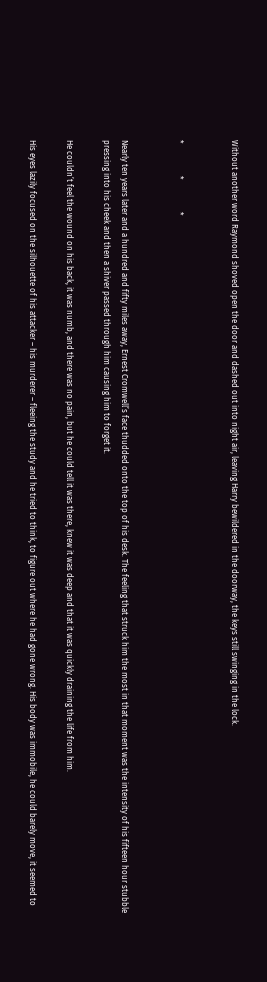Without another word Raymond shoved open the door and dashed out into night air, leaving Harry bewildered in the doorway, the keys still swinging in the lock.


*                *                *


Nearly ten years later and a hundred and fifty miles away, Ernest Cromwell’s face thudded onto the top of his desk. The feeling that struck him the most in that moment was the intensity of his fifteen hour stubble pressing into his cheek and then a shiver passed through him causing him to forget it.

He couldn’t feel the wound on his back, it was numb, and there was no pain, but he could tell it was there, knew it was deep and that it was quickly draining the life from him.

His eyes lazily focused on the silhouette of his attacker – his murderer – fleeing the study and he tried to think, to figure out where he had gone wrong. His body was immobile, he could barely move, it seemed to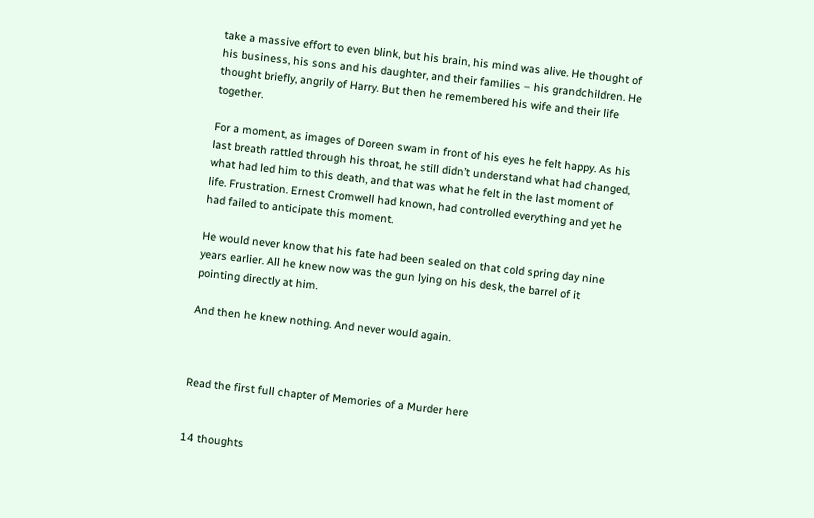take a massive effort to even blink, but his brain, his mind was alive. He thought of his business, his sons and his daughter, and their families – his grandchildren. He thought briefly, angrily of Harry. But then he remembered his wife and their life together.

For a moment, as images of Doreen swam in front of his eyes he felt happy. As his last breath rattled through his throat, he still didn’t understand what had changed, what had led him to this death, and that was what he felt in the last moment of life. Frustration. Ernest Cromwell had known, had controlled everything and yet he had failed to anticipate this moment.

He would never know that his fate had been sealed on that cold spring day nine years earlier. All he knew now was the gun lying on his desk, the barrel of it pointing directly at him.

And then he knew nothing. And never would again.



Read the first full chapter of Memories of a Murder here


14 thoughts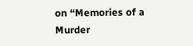on “Memories of a Murder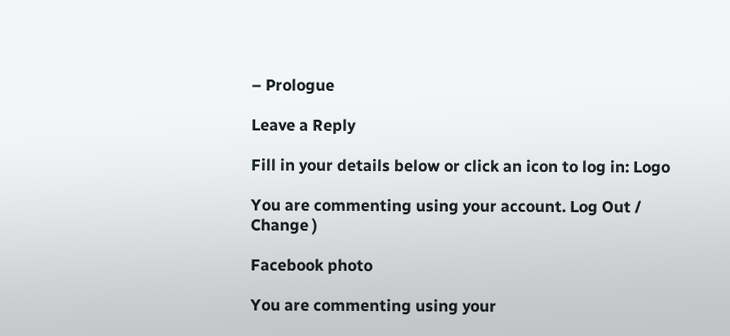– Prologue

Leave a Reply

Fill in your details below or click an icon to log in: Logo

You are commenting using your account. Log Out /  Change )

Facebook photo

You are commenting using your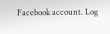Facebook account. Log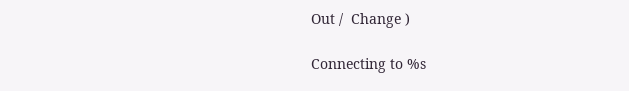Out /  Change )

Connecting to %s